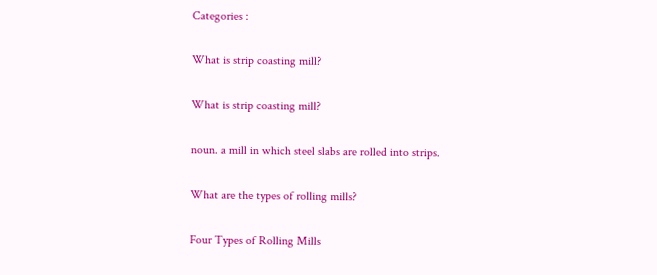Categories :

What is strip coasting mill?

What is strip coasting mill?

noun. a mill in which steel slabs are rolled into strips.

What are the types of rolling mills?

Four Types of Rolling Mills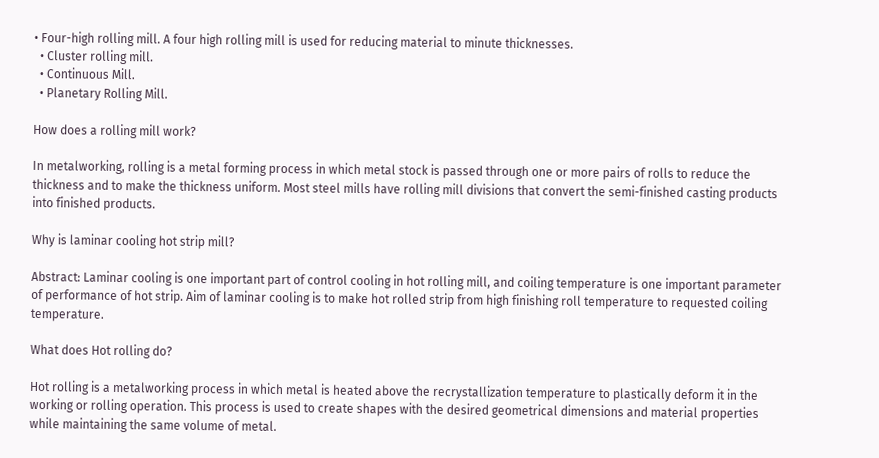• Four-high rolling mill. A four high rolling mill is used for reducing material to minute thicknesses.
  • Cluster rolling mill.
  • Continuous Mill.
  • Planetary Rolling Mill.

How does a rolling mill work?

In metalworking, rolling is a metal forming process in which metal stock is passed through one or more pairs of rolls to reduce the thickness and to make the thickness uniform. Most steel mills have rolling mill divisions that convert the semi-finished casting products into finished products.

Why is laminar cooling hot strip mill?

Abstract: Laminar cooling is one important part of control cooling in hot rolling mill, and coiling temperature is one important parameter of performance of hot strip. Aim of laminar cooling is to make hot rolled strip from high finishing roll temperature to requested coiling temperature.

What does Hot rolling do?

Hot rolling is a metalworking process in which metal is heated above the recrystallization temperature to plastically deform it in the working or rolling operation. This process is used to create shapes with the desired geometrical dimensions and material properties while maintaining the same volume of metal.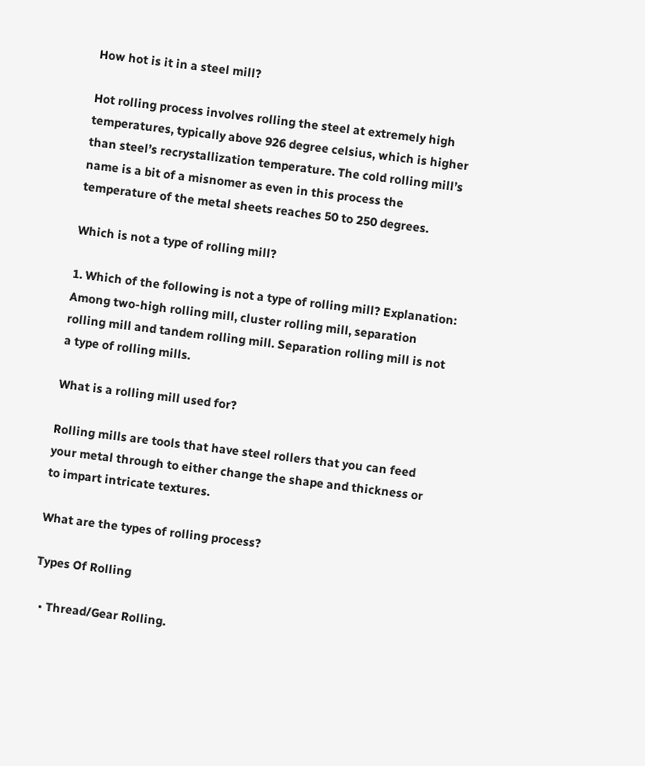How hot is it in a steel mill?

Hot rolling process involves rolling the steel at extremely high temperatures, typically above 926 degree celsius, which is higher than steel’s recrystallization temperature. The cold rolling mill’s name is a bit of a misnomer as even in this process the temperature of the metal sheets reaches 50 to 250 degrees.

Which is not a type of rolling mill?

1. Which of the following is not a type of rolling mill? Explanation: Among two-high rolling mill, cluster rolling mill, separation rolling mill and tandem rolling mill. Separation rolling mill is not a type of rolling mills.

What is a rolling mill used for?

Rolling mills are tools that have steel rollers that you can feed your metal through to either change the shape and thickness or to impart intricate textures.

What are the types of rolling process?

Types Of Rolling

  • Thread/Gear Rolling.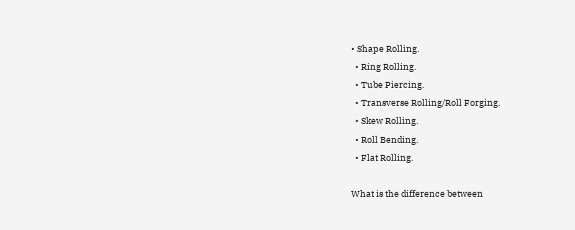• Shape Rolling.
  • Ring Rolling.
  • Tube Piercing.
  • Transverse Rolling/Roll Forging.
  • Skew Rolling.
  • Roll Bending.
  • Flat Rolling.

What is the difference between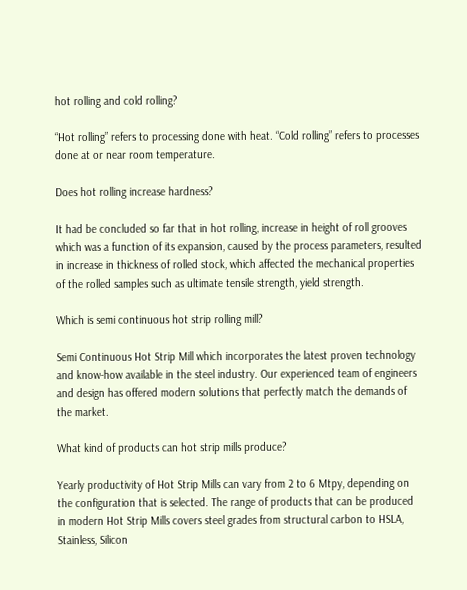hot rolling and cold rolling?

“Hot rolling” refers to processing done with heat. “Cold rolling” refers to processes done at or near room temperature.

Does hot rolling increase hardness?

It had be concluded so far that in hot rolling, increase in height of roll grooves which was a function of its expansion, caused by the process parameters, resulted in increase in thickness of rolled stock, which affected the mechanical properties of the rolled samples such as ultimate tensile strength, yield strength.

Which is semi continuous hot strip rolling mill?

Semi Continuous Hot Strip Mill which incorporates the latest proven technology and know-how available in the steel industry. Our experienced team of engineers and design has offered modern solutions that perfectly match the demands of the market.

What kind of products can hot strip mills produce?

Yearly productivity of Hot Strip Mills can vary from 2 to 6 Mtpy, depending on the configuration that is selected. The range of products that can be produced in modern Hot Strip Mills covers steel grades from structural carbon to HSLA, Stainless, Silicon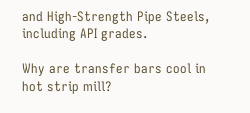and High-Strength Pipe Steels, including API grades.

Why are transfer bars cool in hot strip mill?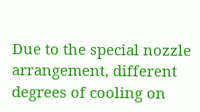Due to the special nozzle arrangement, different degrees of cooling on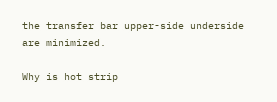the transfer bar upper-side underside are minimized.

Why is hot strip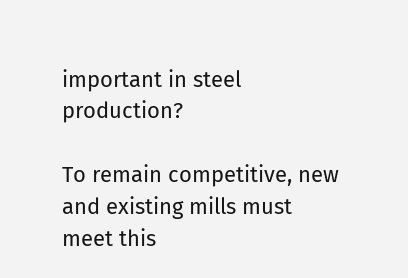important in steel production?

To remain competitive, new and existing mills must meet this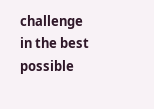challenge in the best possible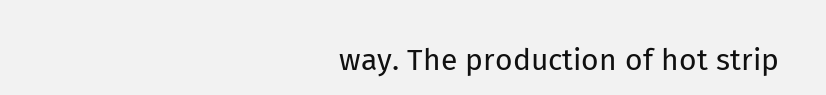way. The production of hot strip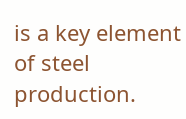is a key element of steel production.